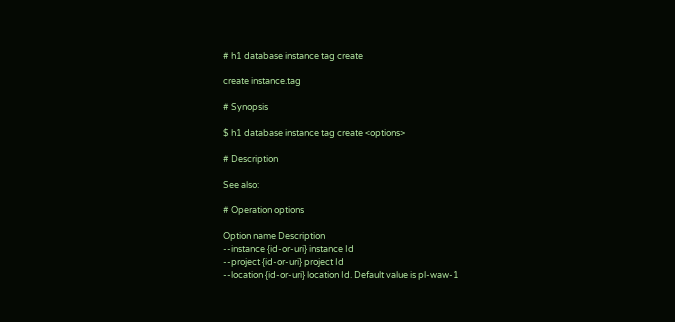# h1 database instance tag create

create instance.tag

# Synopsis

$ h1 database instance tag create <options>

# Description

See also:

# Operation options

Option name Description
--instance {id-or-uri} instance Id
--project {id-or-uri} project Id
--location {id-or-uri} location Id. Default value is pl-waw-1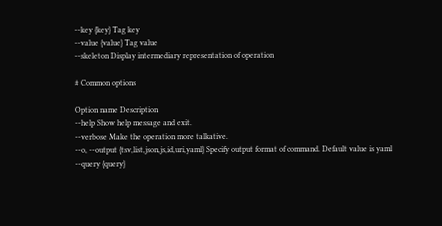--key {key} Tag key
--value {value} Tag value
--skeleton Display intermediary representation of operation

# Common options

Option name Description
--help Show help message and exit.
--verbose Make the operation more talkative.
--o, --output {tsv,list,json,js,id,uri,yaml} Specify output format of command. Default value is yaml
--query {query}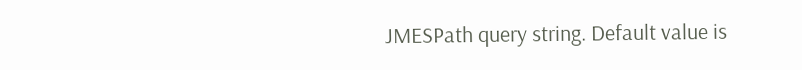JMESPath query string. Default value is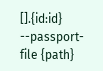[].{id:id}
--passport-file {path}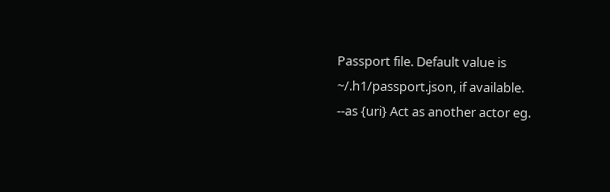Passport file. Default value is ~/.h1/passport.json, if available.
--as {uri} Act as another actor eg.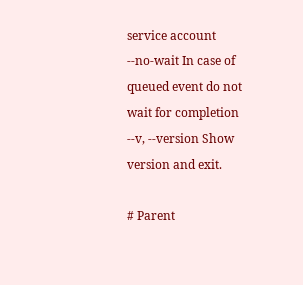service account
--no-wait In case of queued event do not wait for completion
--v, --version Show version and exit.

# Parent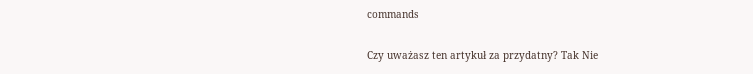commands

Czy uważasz ten artykuł za przydatny? Tak Nie